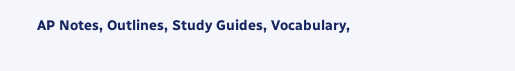AP Notes, Outlines, Study Guides, Vocabulary,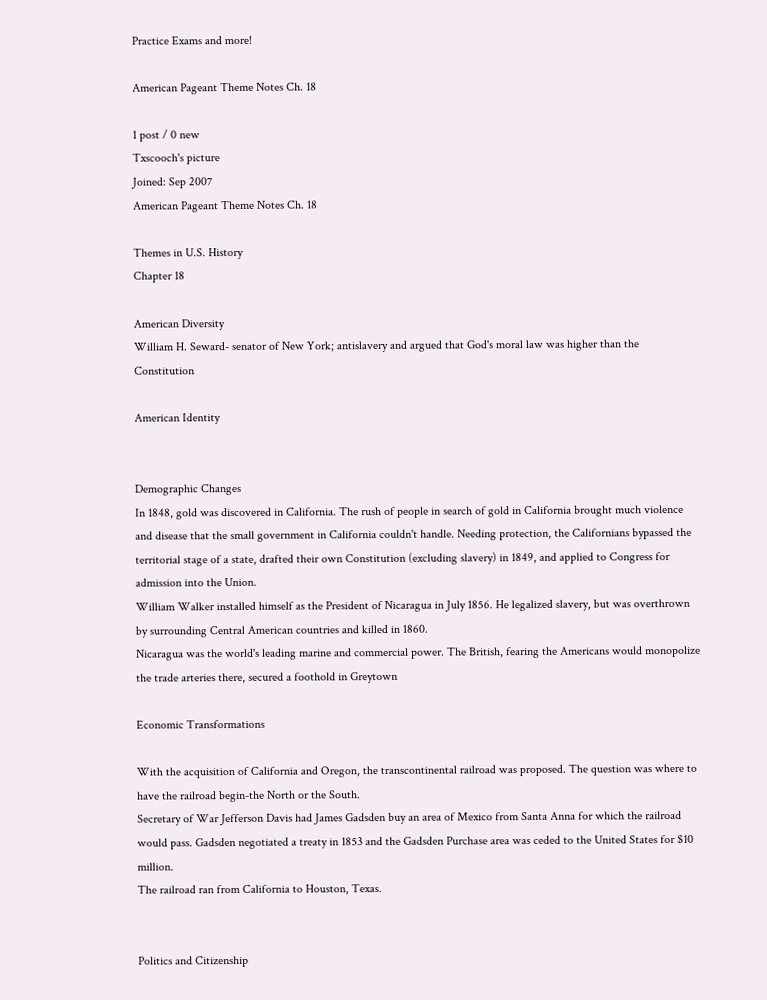Practice Exams and more!

American Pageant Theme Notes Ch. 18

1 post / 0 new
Txscooch's picture
Joined: Sep 2007
American Pageant Theme Notes Ch. 18

Themes in U.S. History
Chapter 18

American Diversity
William H. Seward- senator of New York; antislavery and argued that God's moral law was higher than the Constitution

American Identity


Demographic Changes
In 1848, gold was discovered in California. The rush of people in search of gold in California brought much violence and disease that the small government in California couldn't handle. Needing protection, the Californians bypassed the territorial stage of a state, drafted their own Constitution (excluding slavery) in 1849, and applied to Congress for admission into the Union.
William Walker installed himself as the President of Nicaragua in July 1856. He legalized slavery, but was overthrown by surrounding Central American countries and killed in 1860.
Nicaragua was the world's leading marine and commercial power. The British, fearing the Americans would monopolize the trade arteries there, secured a foothold in Greytown

Economic Transformations

With the acquisition of California and Oregon, the transcontinental railroad was proposed. The question was where to have the railroad begin-the North or the South.
Secretary of War Jefferson Davis had James Gadsden buy an area of Mexico from Santa Anna for which the railroad would pass. Gadsden negotiated a treaty in 1853 and the Gadsden Purchase area was ceded to the United States for $10 million.
The railroad ran from California to Houston, Texas.


Politics and Citizenship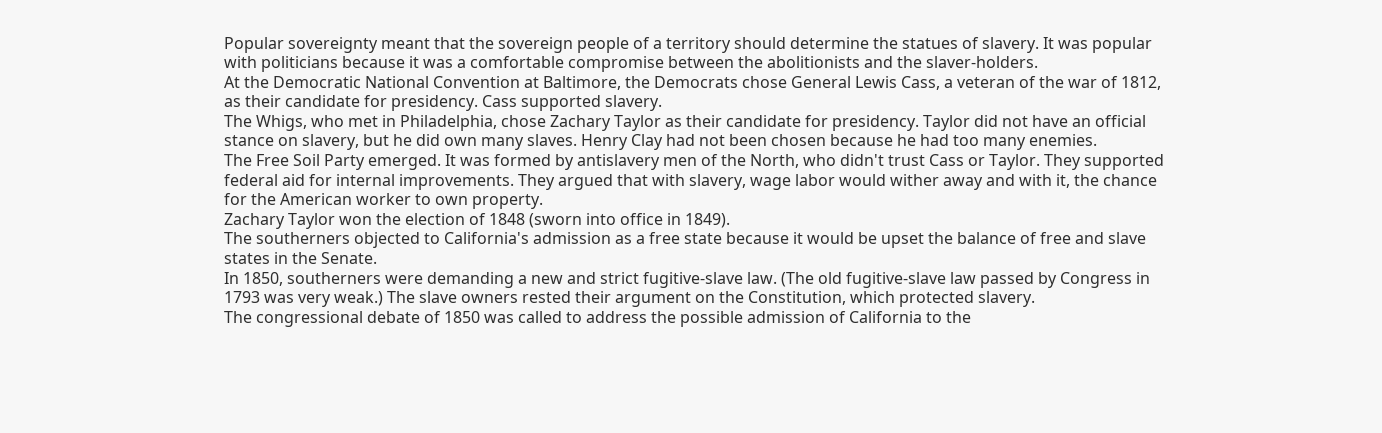Popular sovereignty meant that the sovereign people of a territory should determine the statues of slavery. It was popular with politicians because it was a comfortable compromise between the abolitionists and the slaver-holders.
At the Democratic National Convention at Baltimore, the Democrats chose General Lewis Cass, a veteran of the war of 1812, as their candidate for presidency. Cass supported slavery.
The Whigs, who met in Philadelphia, chose Zachary Taylor as their candidate for presidency. Taylor did not have an official stance on slavery, but he did own many slaves. Henry Clay had not been chosen because he had too many enemies.
The Free Soil Party emerged. It was formed by antislavery men of the North, who didn't trust Cass or Taylor. They supported federal aid for internal improvements. They argued that with slavery, wage labor would wither away and with it, the chance for the American worker to own property.
Zachary Taylor won the election of 1848 (sworn into office in 1849).
The southerners objected to California's admission as a free state because it would be upset the balance of free and slave states in the Senate.
In 1850, southerners were demanding a new and strict fugitive-slave law. (The old fugitive-slave law passed by Congress in 1793 was very weak.) The slave owners rested their argument on the Constitution, which protected slavery.
The congressional debate of 1850 was called to address the possible admission of California to the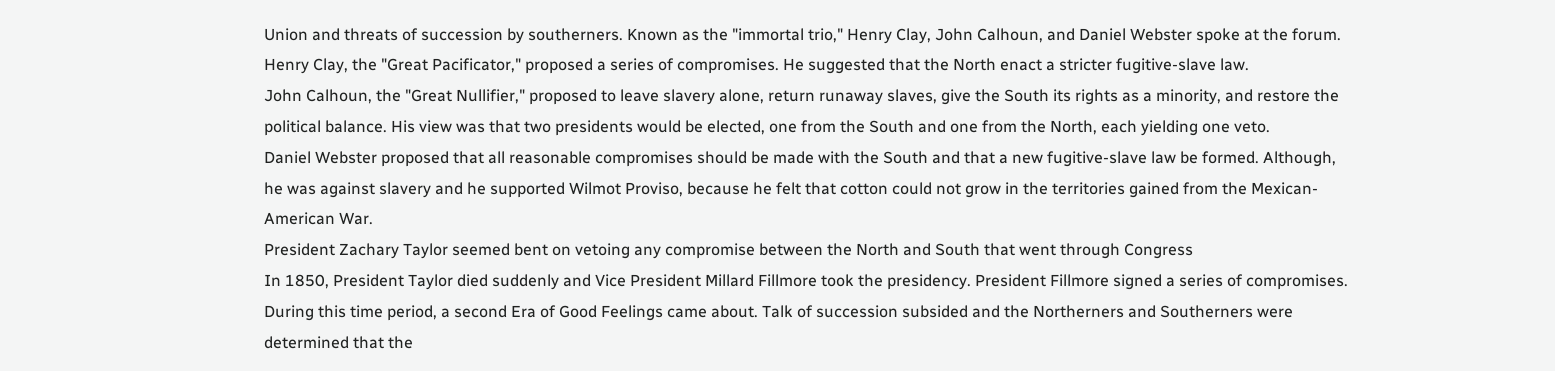Union and threats of succession by southerners. Known as the "immortal trio," Henry Clay, John Calhoun, and Daniel Webster spoke at the forum.
Henry Clay, the "Great Pacificator," proposed a series of compromises. He suggested that the North enact a stricter fugitive-slave law.
John Calhoun, the "Great Nullifier," proposed to leave slavery alone, return runaway slaves, give the South its rights as a minority, and restore the political balance. His view was that two presidents would be elected, one from the South and one from the North, each yielding one veto.
Daniel Webster proposed that all reasonable compromises should be made with the South and that a new fugitive-slave law be formed. Although, he was against slavery and he supported Wilmot Proviso, because he felt that cotton could not grow in the territories gained from the Mexican-American War.
President Zachary Taylor seemed bent on vetoing any compromise between the North and South that went through Congress
In 1850, President Taylor died suddenly and Vice President Millard Fillmore took the presidency. President Fillmore signed a series of compromises.
During this time period, a second Era of Good Feelings came about. Talk of succession subsided and the Northerners and Southerners were determined that the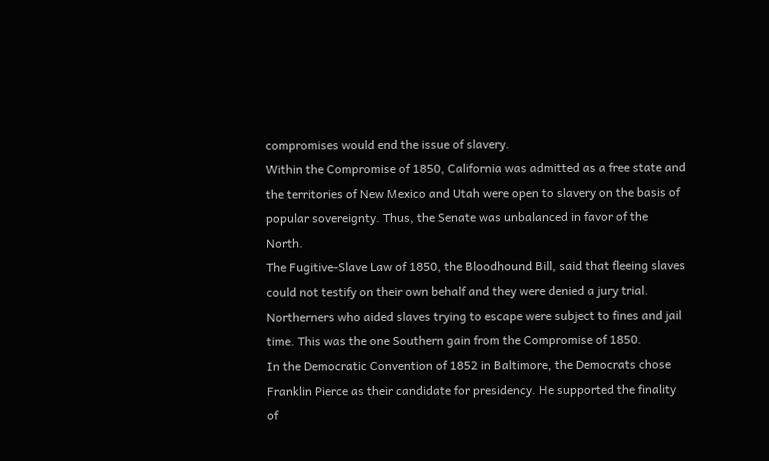compromises would end the issue of slavery.
Within the Compromise of 1850, California was admitted as a free state and the territories of New Mexico and Utah were open to slavery on the basis of popular sovereignty. Thus, the Senate was unbalanced in favor of the North.
The Fugitive-Slave Law of 1850, the Bloodhound Bill, said that fleeing slaves could not testify on their own behalf and they were denied a jury trial. Northerners who aided slaves trying to escape were subject to fines and jail time. This was the one Southern gain from the Compromise of 1850.
In the Democratic Convention of 1852 in Baltimore, the Democrats chose Franklin Pierce as their candidate for presidency. He supported the finality of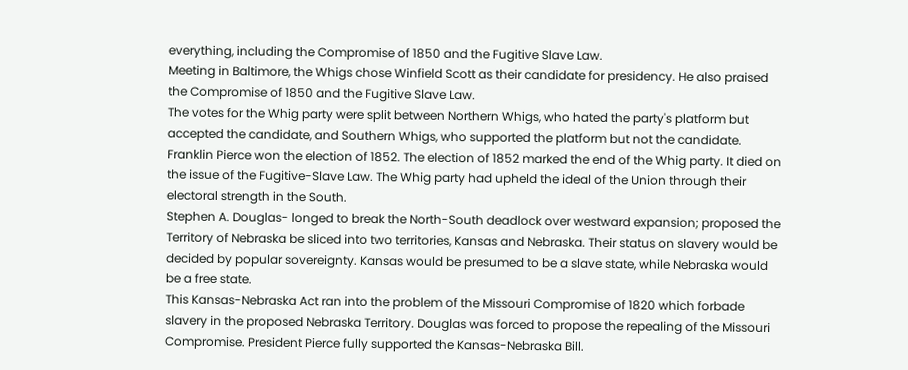everything, including the Compromise of 1850 and the Fugitive Slave Law.
Meeting in Baltimore, the Whigs chose Winfield Scott as their candidate for presidency. He also praised the Compromise of 1850 and the Fugitive Slave Law.
The votes for the Whig party were split between Northern Whigs, who hated the party's platform but accepted the candidate, and Southern Whigs, who supported the platform but not the candidate.
Franklin Pierce won the election of 1852. The election of 1852 marked the end of the Whig party. It died on the issue of the Fugitive-Slave Law. The Whig party had upheld the ideal of the Union through their electoral strength in the South.
Stephen A. Douglas- longed to break the North-South deadlock over westward expansion; proposed the Territory of Nebraska be sliced into two territories, Kansas and Nebraska. Their status on slavery would be decided by popular sovereignty. Kansas would be presumed to be a slave state, while Nebraska would be a free state.
This Kansas-Nebraska Act ran into the problem of the Missouri Compromise of 1820 which forbade slavery in the proposed Nebraska Territory. Douglas was forced to propose the repealing of the Missouri Compromise. President Pierce fully supported the Kansas-Nebraska Bill.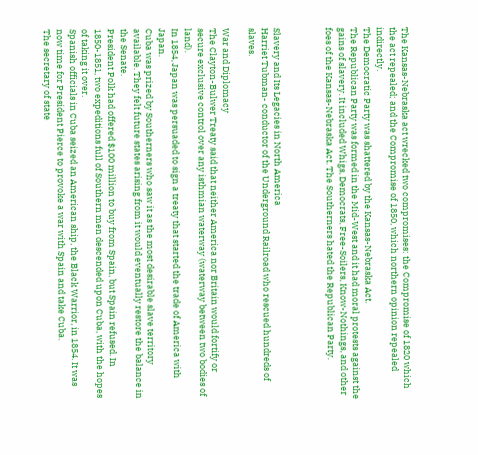The Kansas-Nebraska act wrecked two compromises: the Compromise of 1820 which the act repealed; and the Compromise of 1850, which northern opinion repealed indirectly.
The Democratic Party was shattered by the Kansas-Nebraska Act.
The Republican Party was formed in the Mid-West and it had moral protests against the gains of slavery. It included Whigs, Democrats, Free-Soilers, Know-Nothings, and other foes of the Kansas-Nebraska Act. The Southerners hated the Republican Party.



Slavery and Its Legacies in North America
Harriet Tubman- conductor of the Underground Railroad who rescued hundreds of slaves.

War and Diplomacy
The Clayton-Bulwer Treaty said that neither America nor Britain would fortify or secure exclusive control over any isthmian waterway (waterway between two bodies of land).
In 1854, Japan was persuaded to sign a treaty that started the trade of America with Japan.
Cuba was prized by Southerners who saw it as the most desirable slave territory available. They felt future states arising from it would eventually restore the balance in the Senate.
President Polk had offered $100 million to buy from Spain, but Spain refused. In 1850-1851, two expeditions full of Southern men descended upon Cuba, with the hopes of taking it over.
Spanish officials in Cuba seized an American ship, the Black Warrior, in 1854. It was now time for President Pierce to provoke a war with Spain and take Cuba.
The secretary of state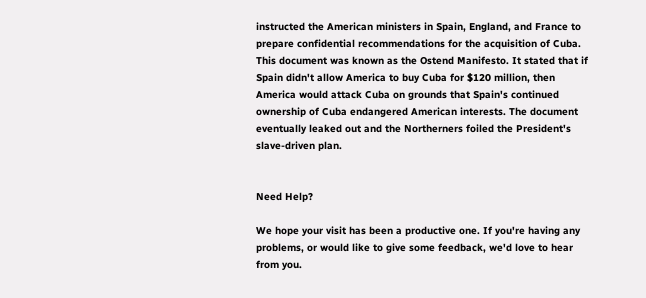instructed the American ministers in Spain, England, and France to prepare confidential recommendations for the acquisition of Cuba. This document was known as the Ostend Manifesto. It stated that if Spain didn't allow America to buy Cuba for $120 million, then America would attack Cuba on grounds that Spain's continued ownership of Cuba endangered American interests. The document eventually leaked out and the Northerners foiled the President's slave-driven plan.


Need Help?

We hope your visit has been a productive one. If you're having any problems, or would like to give some feedback, we'd love to hear from you.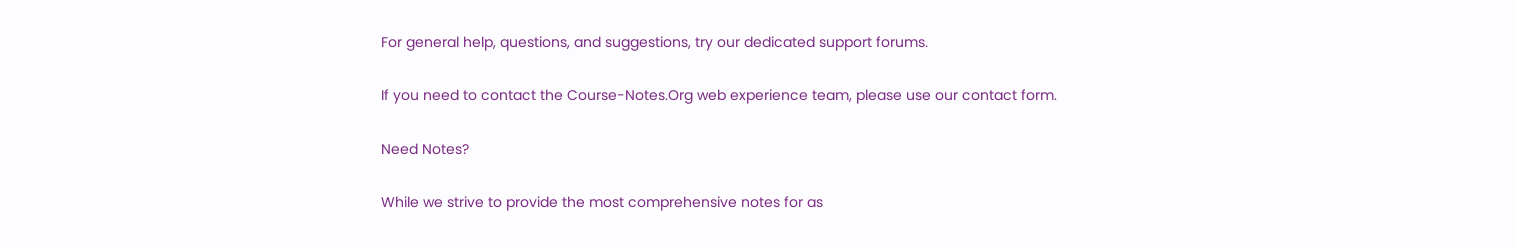For general help, questions, and suggestions, try our dedicated support forums.

If you need to contact the Course-Notes.Org web experience team, please use our contact form.

Need Notes?

While we strive to provide the most comprehensive notes for as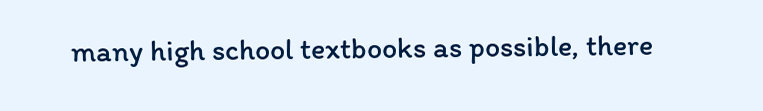many high school textbooks as possible, there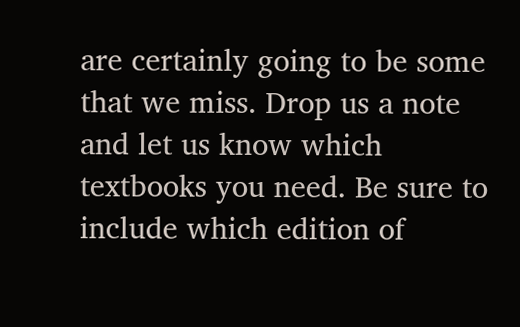are certainly going to be some that we miss. Drop us a note and let us know which textbooks you need. Be sure to include which edition of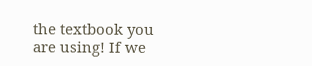the textbook you are using! If we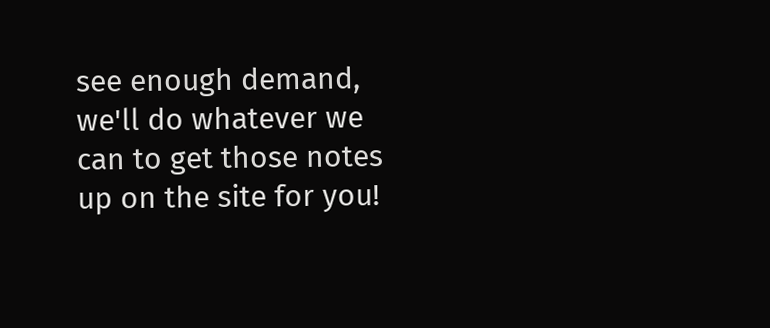see enough demand, we'll do whatever we can to get those notes up on the site for you!